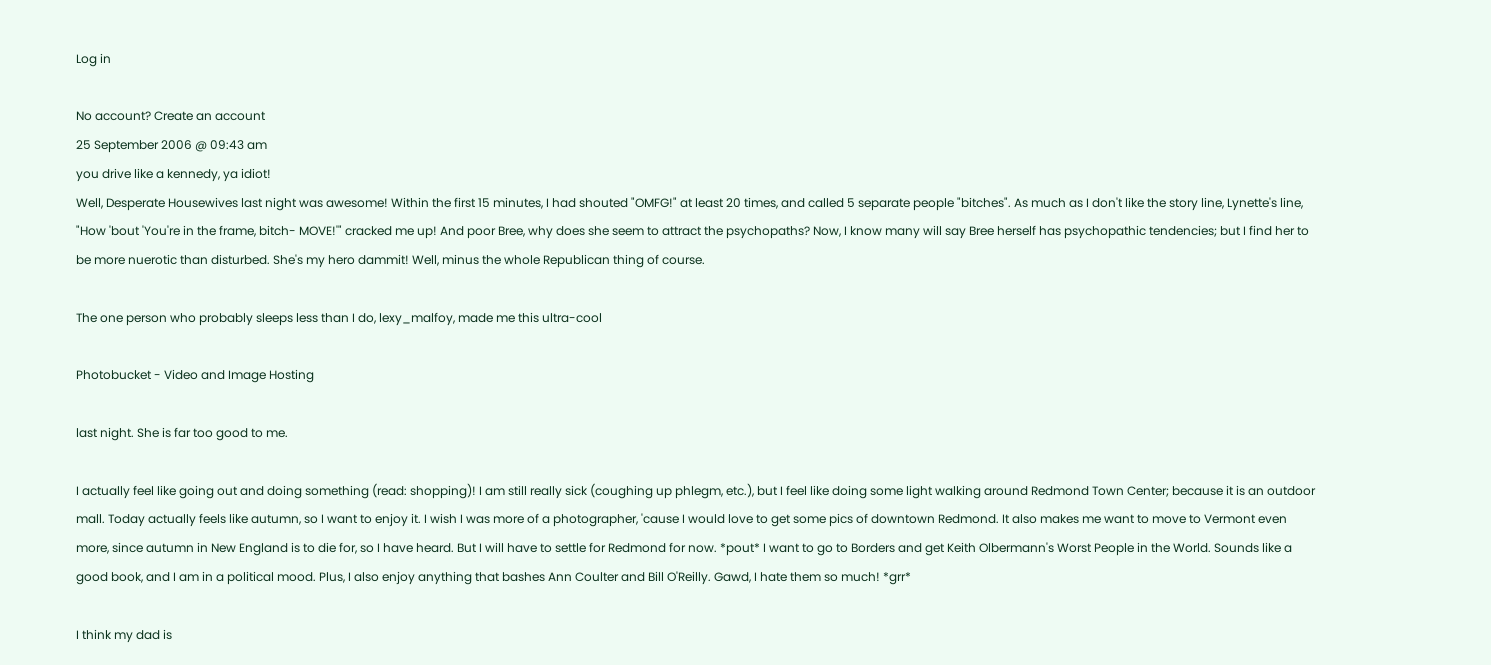Log in

No account? Create an account
25 September 2006 @ 09:43 am
you drive like a kennedy, ya idiot!
Well, Desperate Housewives last night was awesome! Within the first 15 minutes, I had shouted "OMFG!" at least 20 times, and called 5 separate people "bitches". As much as I don't like the story line, Lynette's line, "How 'bout 'You're in the frame, bitch- MOVE!'" cracked me up! And poor Bree, why does she seem to attract the psychopaths? Now, I know many will say Bree herself has psychopathic tendencies; but I find her to be more nuerotic than disturbed. She's my hero dammit! Well, minus the whole Republican thing of course.

The one person who probably sleeps less than I do, lexy_malfoy, made me this ultra-cool

Photobucket - Video and Image Hosting

last night. She is far too good to me.

I actually feel like going out and doing something (read: shopping)! I am still really sick (coughing up phlegm, etc.), but I feel like doing some light walking around Redmond Town Center; because it is an outdoor mall. Today actually feels like autumn, so I want to enjoy it. I wish I was more of a photographer, 'cause I would love to get some pics of downtown Redmond. It also makes me want to move to Vermont even more, since autumn in New England is to die for, so I have heard. But I will have to settle for Redmond for now. *pout* I want to go to Borders and get Keith Olbermann's Worst People in the World. Sounds like a good book, and I am in a political mood. Plus, I also enjoy anything that bashes Ann Coulter and Bill O'Reilly. Gawd, I hate them so much! *grr*

I think my dad is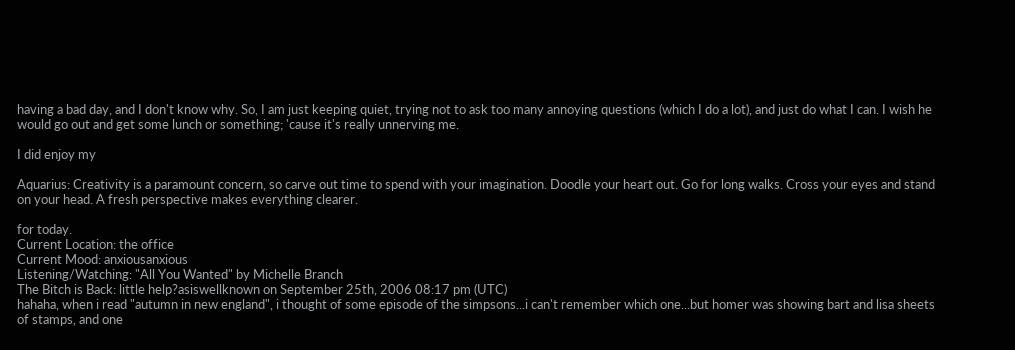having a bad day, and I don't know why. So, I am just keeping quiet, trying not to ask too many annoying questions (which I do a lot), and just do what I can. I wish he would go out and get some lunch or something; 'cause it's really unnerving me.

I did enjoy my

Aquarius: Creativity is a paramount concern, so carve out time to spend with your imagination. Doodle your heart out. Go for long walks. Cross your eyes and stand on your head. A fresh perspective makes everything clearer.

for today.
Current Location: the office
Current Mood: anxiousanxious
Listening/Watching: "All You Wanted" by Michelle Branch
The Bitch is Back: little help?asiswellknown on September 25th, 2006 08:17 pm (UTC)
hahaha, when i read "autumn in new england", i thought of some episode of the simpsons...i can't remember which one...but homer was showing bart and lisa sheets of stamps, and one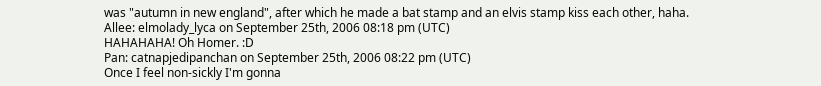was "autumn in new england", after which he made a bat stamp and an elvis stamp kiss each other, haha.
Allee: elmolady_lyca on September 25th, 2006 08:18 pm (UTC)
HAHAHAHA! Oh Homer. :D
Pan: catnapjedipanchan on September 25th, 2006 08:22 pm (UTC)
Once I feel non-sickly I'm gonna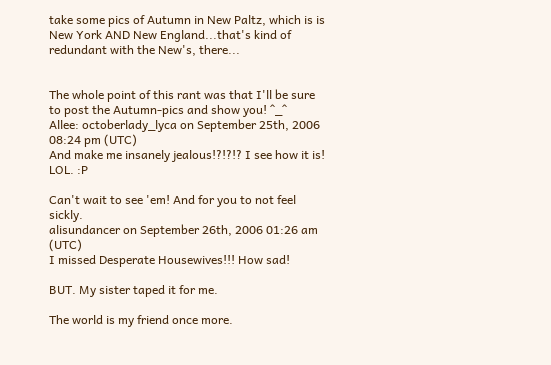take some pics of Autumn in New Paltz, which is is New York AND New England...that's kind of redundant with the New's, there...


The whole point of this rant was that I'll be sure to post the Autumn-pics and show you! ^_^
Allee: octoberlady_lyca on September 25th, 2006 08:24 pm (UTC)
And make me insanely jealous!?!?!? I see how it is! LOL. :P

Can't wait to see 'em! And for you to not feel sickly.
alisundancer on September 26th, 2006 01:26 am (UTC)
I missed Desperate Housewives!!! How sad!

BUT. My sister taped it for me.

The world is my friend once more.